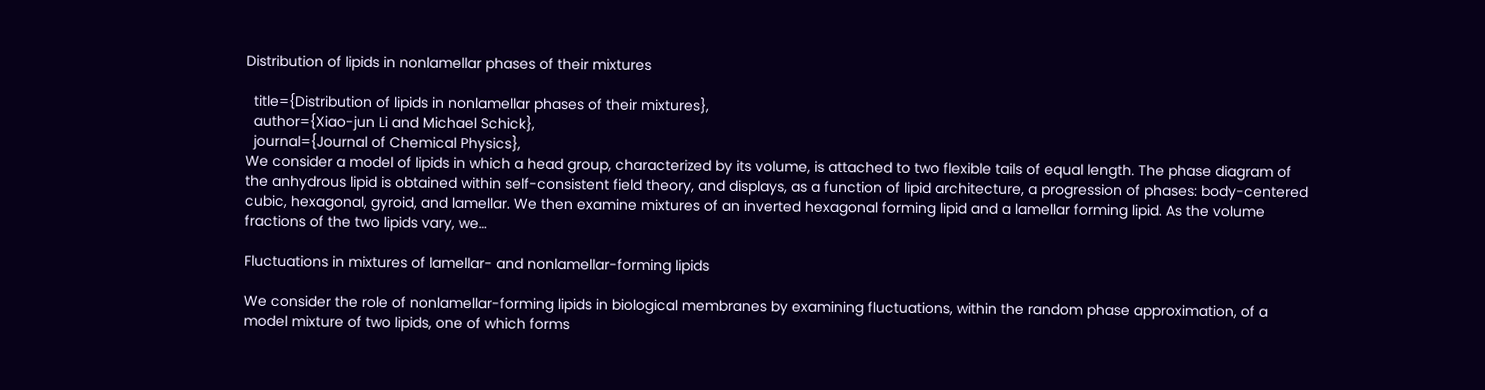Distribution of lipids in nonlamellar phases of their mixtures

  title={Distribution of lipids in nonlamellar phases of their mixtures},
  author={Xiao-jun Li and Michael Schick},
  journal={Journal of Chemical Physics},
We consider a model of lipids in which a head group, characterized by its volume, is attached to two flexible tails of equal length. The phase diagram of the anhydrous lipid is obtained within self-consistent field theory, and displays, as a function of lipid architecture, a progression of phases: body-centered cubic, hexagonal, gyroid, and lamellar. We then examine mixtures of an inverted hexagonal forming lipid and a lamellar forming lipid. As the volume fractions of the two lipids vary, we…

Fluctuations in mixtures of lamellar- and nonlamellar-forming lipids

We consider the role of nonlamellar-forming lipids in biological membranes by examining fluctuations, within the random phase approximation, of a model mixture of two lipids, one of which forms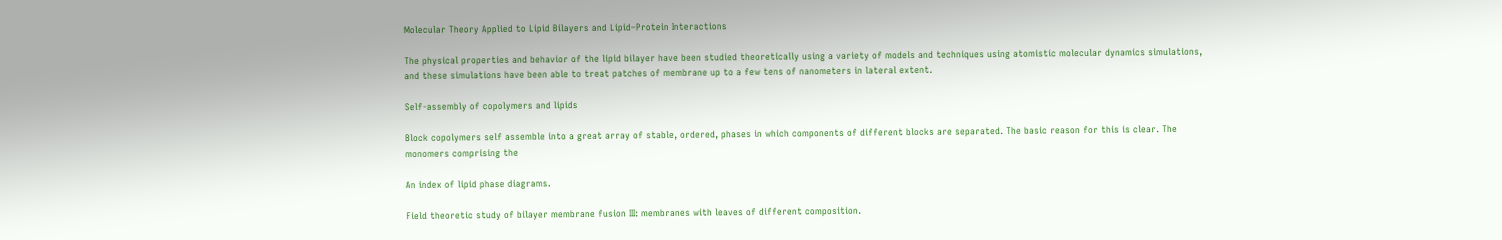Molecular Theory Applied to Lipid Bilayers and Lipid–Protein Interactions

The physical properties and behavior of the lipid bilayer have been studied theoretically using a variety of models and techniques using atomistic molecular dynamics simulations, and these simulations have been able to treat patches of membrane up to a few tens of nanometers in lateral extent.

Self-assembly of copolymers and lipids

Block copolymers self assemble into a great array of stable, ordered, phases in which components of different blocks are separated. The basic reason for this is clear. The monomers comprising the

An index of lipid phase diagrams.

Field theoretic study of bilayer membrane fusion III: membranes with leaves of different composition.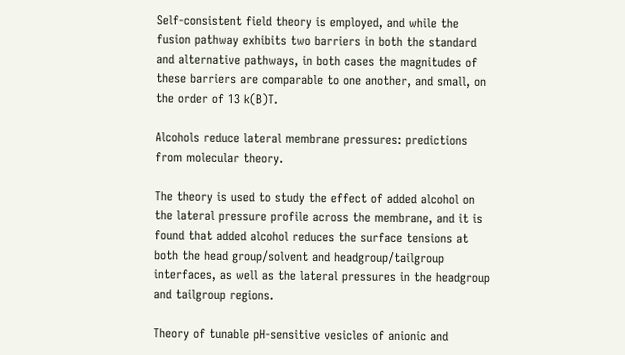Self-consistent field theory is employed, and while the fusion pathway exhibits two barriers in both the standard and alternative pathways, in both cases the magnitudes of these barriers are comparable to one another, and small, on the order of 13 k(B)T.

Alcohols reduce lateral membrane pressures: predictions from molecular theory.

The theory is used to study the effect of added alcohol on the lateral pressure profile across the membrane, and it is found that added alcohol reduces the surface tensions at both the head group/solvent and headgroup/tailgroup interfaces, as well as the lateral pressures in the headgroup and tailgroup regions.

Theory of tunable pH-sensitive vesicles of anionic and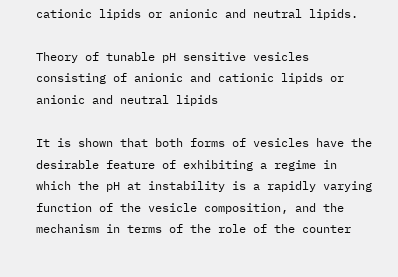cationic lipids or anionic and neutral lipids.

Theory of tunable pH sensitive vesicles consisting of anionic and cationic lipids or anionic and neutral lipids

It is shown that both forms of vesicles have the desirable feature of exhibiting a regime in which the pH at instability is a rapidly varying function of the vesicle composition, and the mechanism in terms of the role of the counter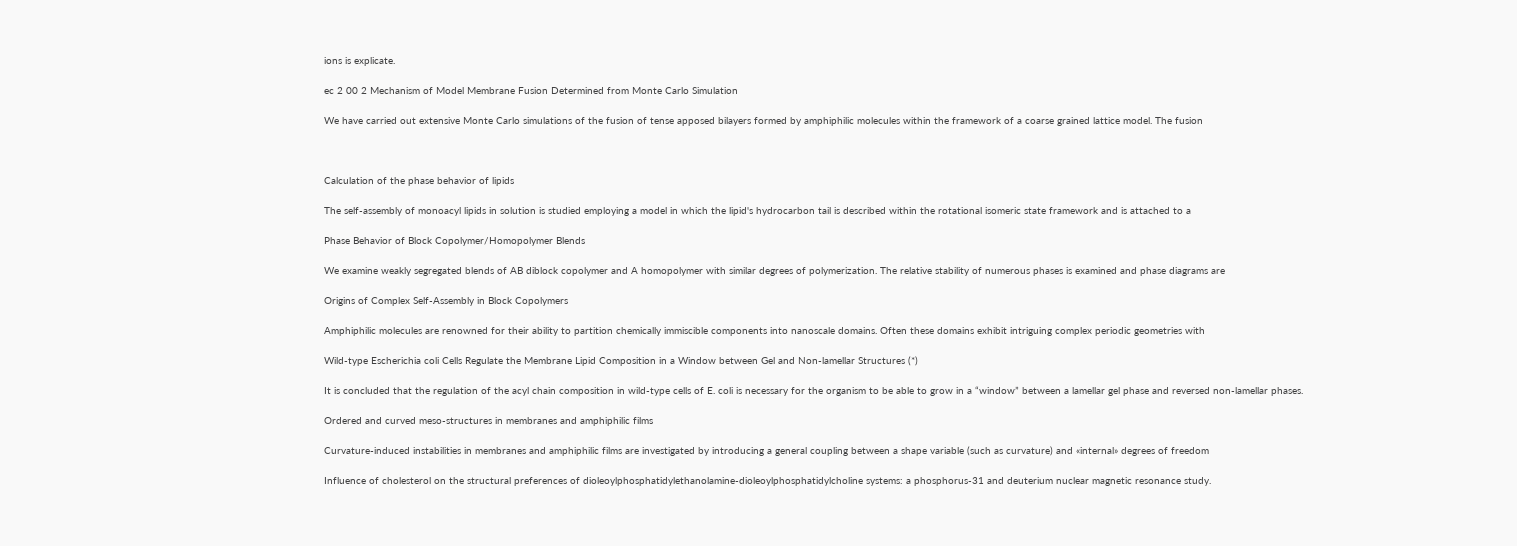ions is explicate.

ec 2 00 2 Mechanism of Model Membrane Fusion Determined from Monte Carlo Simulation

We have carried out extensive Monte Carlo simulations of the fusion of tense apposed bilayers formed by amphiphilic molecules within the framework of a coarse grained lattice model. The fusion



Calculation of the phase behavior of lipids

The self-assembly of monoacyl lipids in solution is studied employing a model in which the lipid's hydrocarbon tail is described within the rotational isomeric state framework and is attached to a

Phase Behavior of Block Copolymer/Homopolymer Blends

We examine weakly segregated blends of AB diblock copolymer and A homopolymer with similar degrees of polymerization. The relative stability of numerous phases is examined and phase diagrams are

Origins of Complex Self-Assembly in Block Copolymers

Amphiphilic molecules are renowned for their ability to partition chemically immiscible components into nanoscale domains. Often these domains exhibit intriguing complex periodic geometries with

Wild-type Escherichia coli Cells Regulate the Membrane Lipid Composition in a Window between Gel and Non-lamellar Structures (*)

It is concluded that the regulation of the acyl chain composition in wild-type cells of E. coli is necessary for the organism to be able to grow in a “window” between a lamellar gel phase and reversed non-lamellar phases.

Ordered and curved meso-structures in membranes and amphiphilic films

Curvature-induced instabilities in membranes and amphiphilic films are investigated by introducing a general coupling between a shape variable (such as curvature) and «internal» degrees of freedom

Influence of cholesterol on the structural preferences of dioleoylphosphatidylethanolamine-dioleoylphosphatidylcholine systems: a phosphorus-31 and deuterium nuclear magnetic resonance study.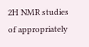2H NMR studies of appropriately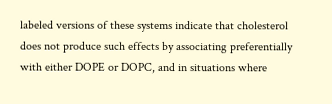labeled versions of these systems indicate that cholesterol does not produce such effects by associating preferentially with either DOPE or DOPC, and in situations where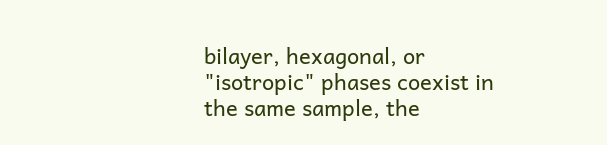bilayer, hexagonal, or "isotropic" phases coexist in the same sample, the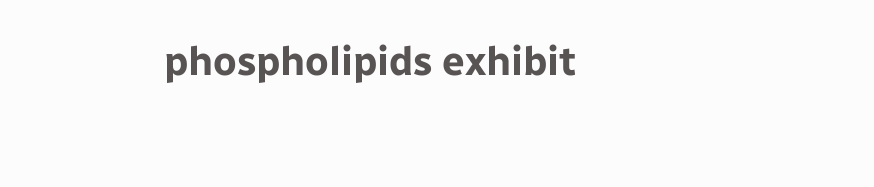phospholipids exhibit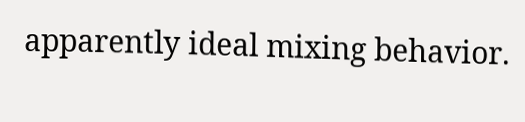apparently ideal mixing behavior.